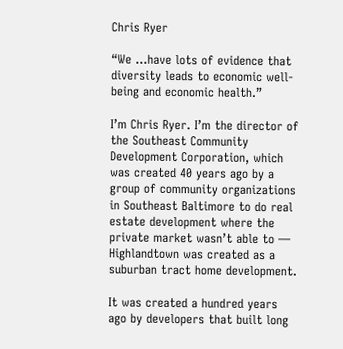Chris Ryer

“We …have lots of evidence that diversity leads to economic well-being and economic health.”

I’m Chris Ryer. I’m the director of the Southeast Community Development Corporation, which was created 40 years ago by a group of community organizations in Southeast Baltimore to do real estate development where the private market wasn’t able to — Highlandtown was created as a suburban tract home development.

It was created a hundred years ago by developers that built long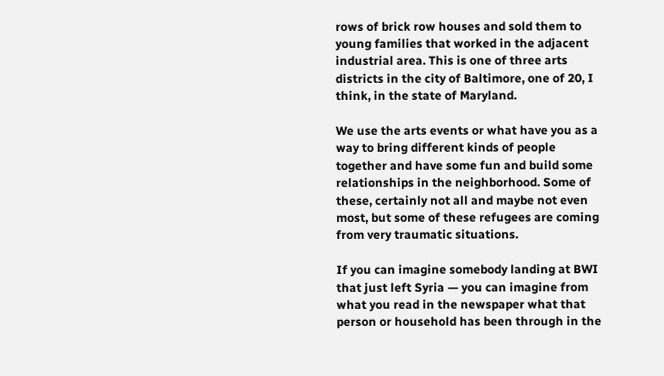rows of brick row houses and sold them to young families that worked in the adjacent industrial area. This is one of three arts districts in the city of Baltimore, one of 20, I think, in the state of Maryland.

We use the arts events or what have you as a way to bring different kinds of people together and have some fun and build some relationships in the neighborhood. Some of these, certainly not all and maybe not even most, but some of these refugees are coming from very traumatic situations.

If you can imagine somebody landing at BWI that just left Syria — you can imagine from what you read in the newspaper what that person or household has been through in the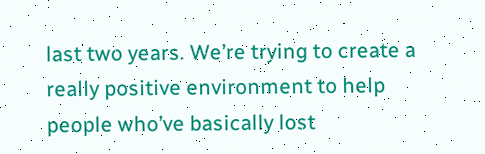last two years. We’re trying to create a really positive environment to help people who’ve basically lost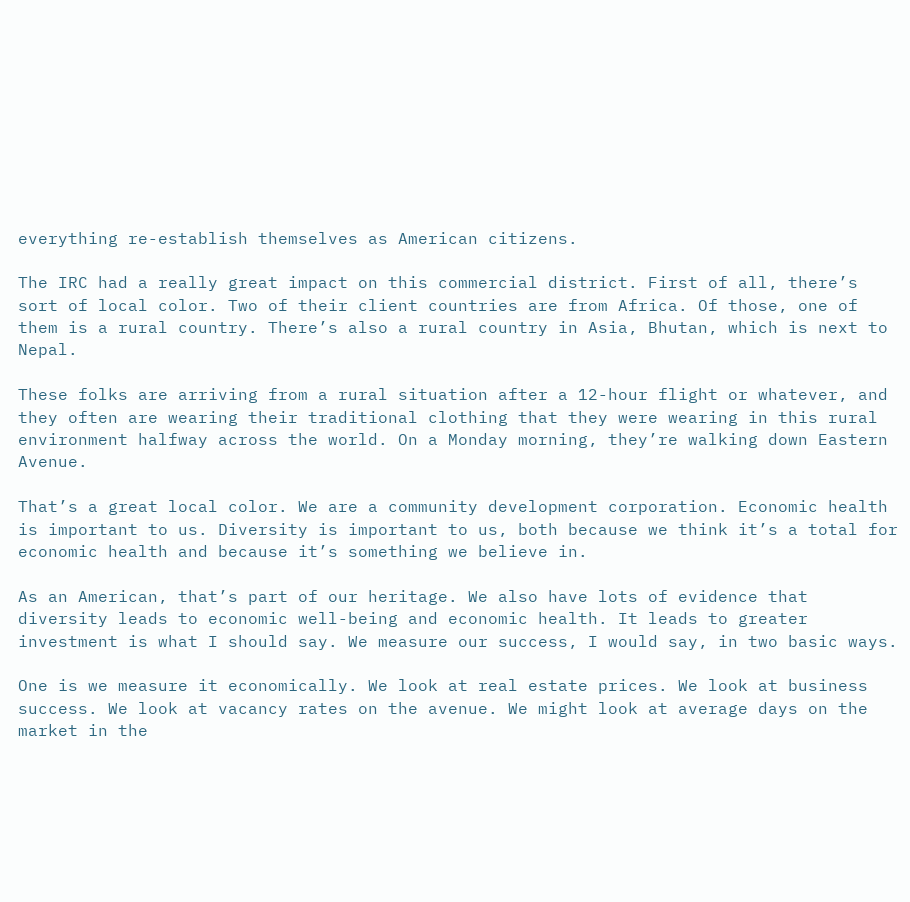everything re-establish themselves as American citizens.

The IRC had a really great impact on this commercial district. First of all, there’s sort of local color. Two of their client countries are from Africa. Of those, one of them is a rural country. There’s also a rural country in Asia, Bhutan, which is next to Nepal.

These folks are arriving from a rural situation after a 12-hour flight or whatever, and they often are wearing their traditional clothing that they were wearing in this rural environment halfway across the world. On a Monday morning, they’re walking down Eastern Avenue.

That’s a great local color. We are a community development corporation. Economic health is important to us. Diversity is important to us, both because we think it’s a total for economic health and because it’s something we believe in.

As an American, that’s part of our heritage. We also have lots of evidence that diversity leads to economic well-being and economic health. It leads to greater investment is what I should say. We measure our success, I would say, in two basic ways.

One is we measure it economically. We look at real estate prices. We look at business success. We look at vacancy rates on the avenue. We might look at average days on the market in the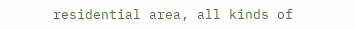residential area, all kinds of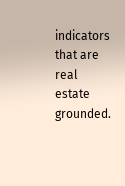indicators that are real estate grounded.